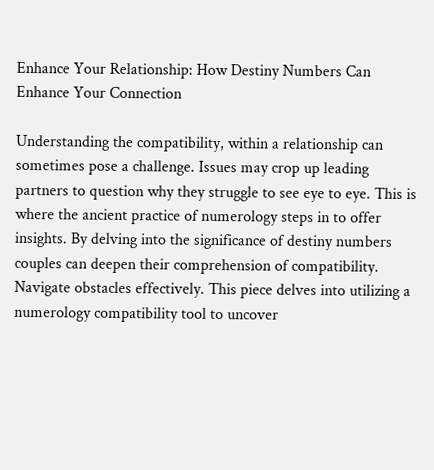Enhance Your Relationship: How Destiny Numbers Can Enhance Your Connection

Understanding the compatibility, within a relationship can sometimes pose a challenge. Issues may crop up leading partners to question why they struggle to see eye to eye. This is where the ancient practice of numerology steps in to offer insights. By delving into the significance of destiny numbers couples can deepen their comprehension of compatibility. Navigate obstacles effectively. This piece delves into utilizing a numerology compatibility tool to uncover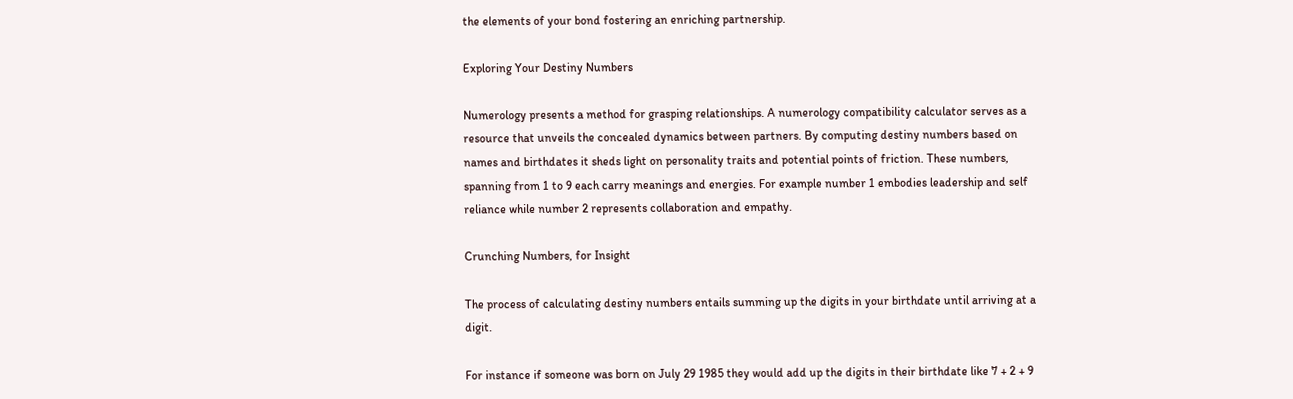the elements of your bond fostering an enriching partnership.

Exploring Your Destiny Numbers

Numerology presents a method for grasping relationships. A numerology compatibility calculator serves as a resource that unveils the concealed dynamics between partners. By computing destiny numbers based on names and birthdates it sheds light on personality traits and potential points of friction. These numbers, spanning from 1 to 9 each carry meanings and energies. For example number 1 embodies leadership and self reliance while number 2 represents collaboration and empathy.

Crunching Numbers, for Insight

The process of calculating destiny numbers entails summing up the digits in your birthdate until arriving at a digit.

For instance if someone was born on July 29 1985 they would add up the digits in their birthdate like 7 + 2 + 9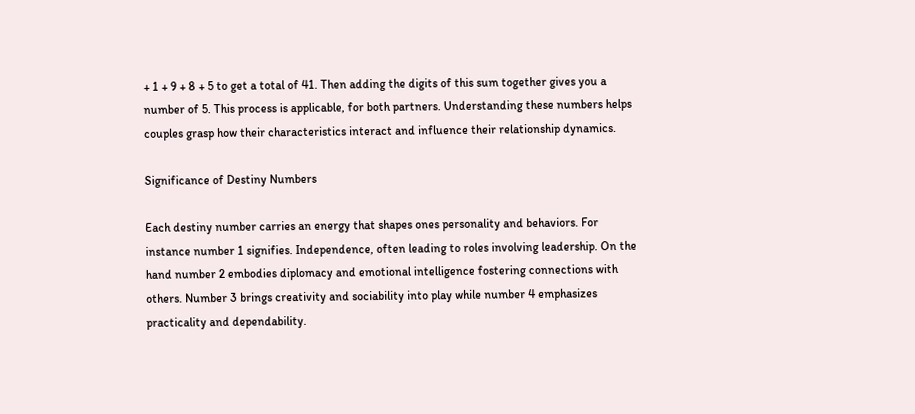+ 1 + 9 + 8 + 5 to get a total of 41. Then adding the digits of this sum together gives you a number of 5. This process is applicable, for both partners. Understanding these numbers helps couples grasp how their characteristics interact and influence their relationship dynamics.

Significance of Destiny Numbers

Each destiny number carries an energy that shapes ones personality and behaviors. For instance number 1 signifies. Independence, often leading to roles involving leadership. On the hand number 2 embodies diplomacy and emotional intelligence fostering connections with others. Number 3 brings creativity and sociability into play while number 4 emphasizes practicality and dependability.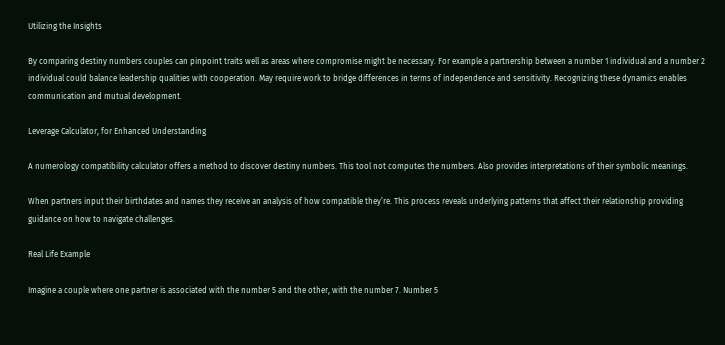Utilizing the Insights

By comparing destiny numbers couples can pinpoint traits well as areas where compromise might be necessary. For example a partnership between a number 1 individual and a number 2 individual could balance leadership qualities with cooperation. May require work to bridge differences in terms of independence and sensitivity. Recognizing these dynamics enables communication and mutual development.

Leverage Calculator, for Enhanced Understanding

A numerology compatibility calculator offers a method to discover destiny numbers. This tool not computes the numbers. Also provides interpretations of their symbolic meanings.

When partners input their birthdates and names they receive an analysis of how compatible they’re. This process reveals underlying patterns that affect their relationship providing guidance on how to navigate challenges.

Real Life Example

Imagine a couple where one partner is associated with the number 5 and the other, with the number 7. Number 5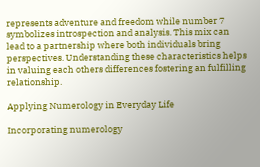represents adventure and freedom while number 7 symbolizes introspection and analysis. This mix can lead to a partnership where both individuals bring perspectives. Understanding these characteristics helps in valuing each others differences fostering an fulfilling relationship.

Applying Numerology in Everyday Life

Incorporating numerology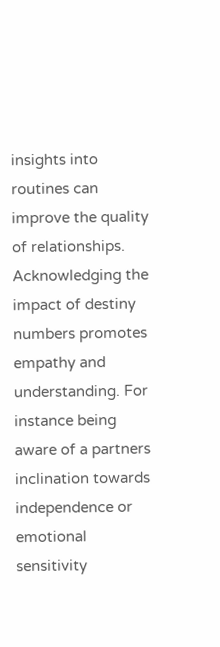insights into routines can improve the quality of relationships. Acknowledging the impact of destiny numbers promotes empathy and understanding. For instance being aware of a partners inclination towards independence or emotional sensitivity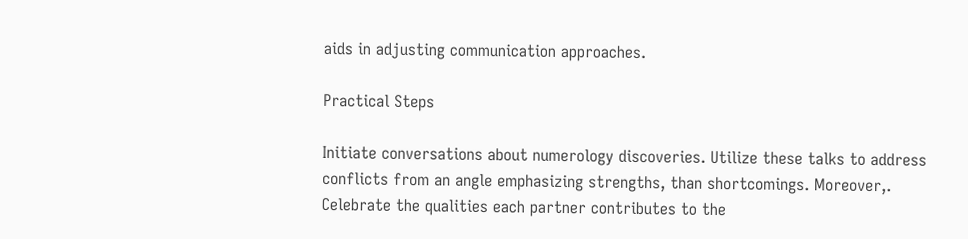aids in adjusting communication approaches.

Practical Steps

Initiate conversations about numerology discoveries. Utilize these talks to address conflicts from an angle emphasizing strengths, than shortcomings. Moreover,. Celebrate the qualities each partner contributes to the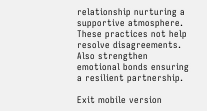relationship nurturing a supportive atmosphere. These practices not help resolve disagreements. Also strengthen emotional bonds ensuring a resilient partnership.

Exit mobile version